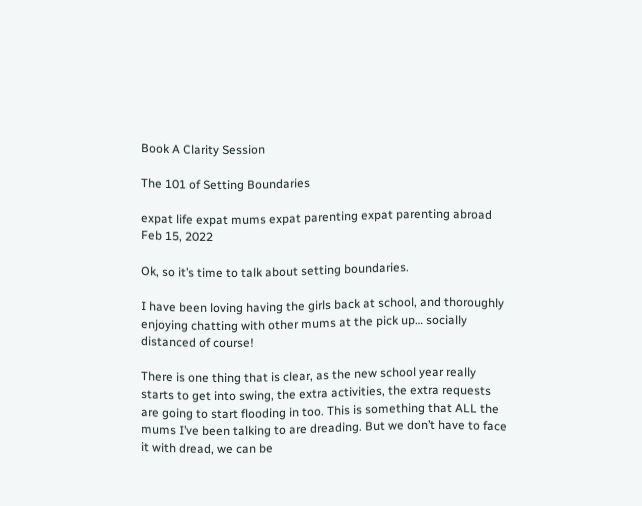Book A Clarity Session

The 101 of Setting Boundaries

expat life expat mums expat parenting expat parenting abroad Feb 15, 2022

Ok, so it’s time to talk about setting boundaries.

I have been loving having the girls back at school, and thoroughly enjoying chatting with other mums at the pick up… socially distanced of course!

There is one thing that is clear, as the new school year really starts to get into swing, the extra activities, the extra requests are going to start flooding in too. This is something that ALL the mums I’ve been talking to are dreading. But we don’t have to face it with dread, we can be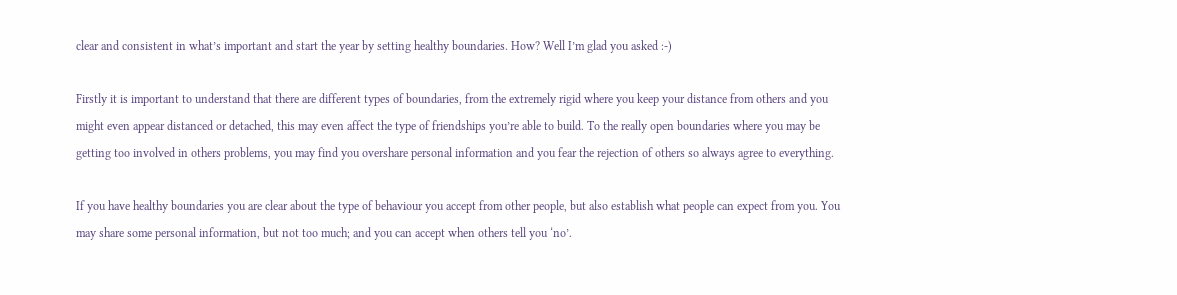clear and consistent in what’s important and start the year by setting healthy boundaries. How? Well I’m glad you asked :-)

Firstly it is important to understand that there are different types of boundaries, from the extremely rigid where you keep your distance from others and you might even appear distanced or detached, this may even affect the type of friendships you’re able to build. To the really open boundaries where you may be getting too involved in others problems, you may find you overshare personal information and you fear the rejection of others so always agree to everything.

If you have healthy boundaries you are clear about the type of behaviour you accept from other people, but also establish what people can expect from you. You may share some personal information, but not too much; and you can accept when others tell you ‘no’.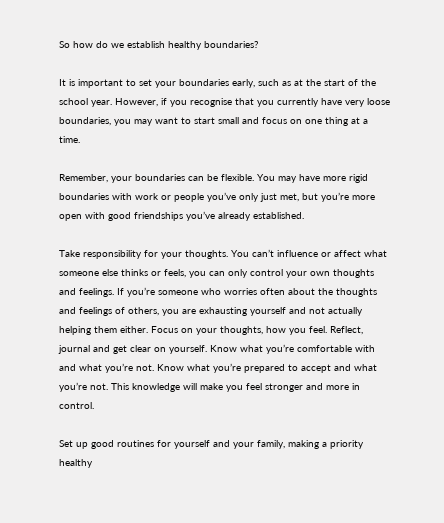So how do we establish healthy boundaries?

It is important to set your boundaries early, such as at the start of the school year. However, if you recognise that you currently have very loose boundaries, you may want to start small and focus on one thing at a time.

Remember, your boundaries can be flexible. You may have more rigid boundaries with work or people you’ve only just met, but you’re more open with good friendships you’ve already established.

Take responsibility for your thoughts. You can’t influence or affect what someone else thinks or feels, you can only control your own thoughts and feelings. If you’re someone who worries often about the thoughts and feelings of others, you are exhausting yourself and not actually helping them either. Focus on your thoughts, how you feel. Reflect, journal and get clear on yourself. Know what you’re comfortable with and what you’re not. Know what you’re prepared to accept and what you’re not. This knowledge will make you feel stronger and more in control.

Set up good routines for yourself and your family, making a priority healthy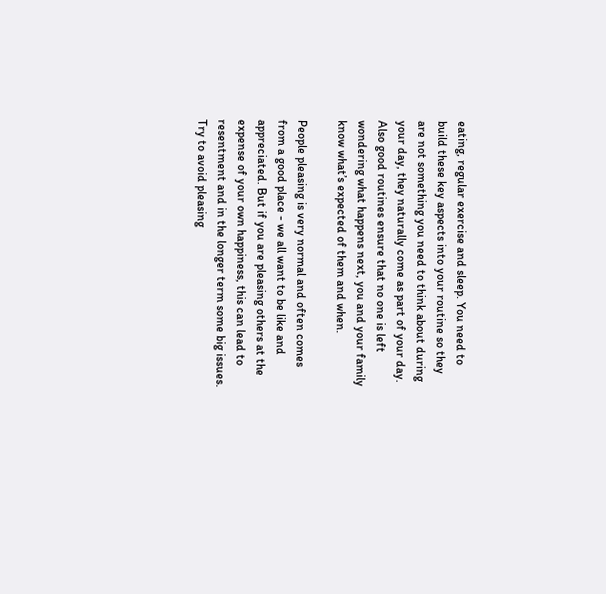eating, regular exercise and sleep. You need to build these key aspects into your routine so they are not something you need to think about during your day, they naturally come as part of your day. Also good routines ensure that no one is left wondering what happens next, you and your family know what’s expected of them and when.

People pleasing is very normal and often comes from a good place - we all want to be like and appreciated. But if you are pleasing others at the expense of your own happiness, this can lead to resentment and in the longer term some big issues. Try to avoid pleasing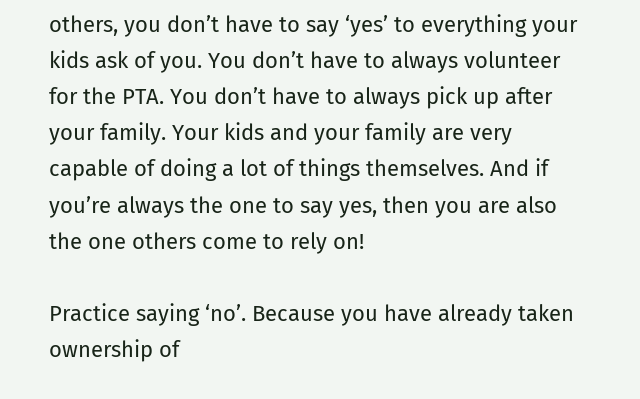others, you don’t have to say ‘yes’ to everything your kids ask of you. You don’t have to always volunteer for the PTA. You don’t have to always pick up after your family. Your kids and your family are very capable of doing a lot of things themselves. And if you’re always the one to say yes, then you are also the one others come to rely on!

Practice saying ‘no’. Because you have already taken ownership of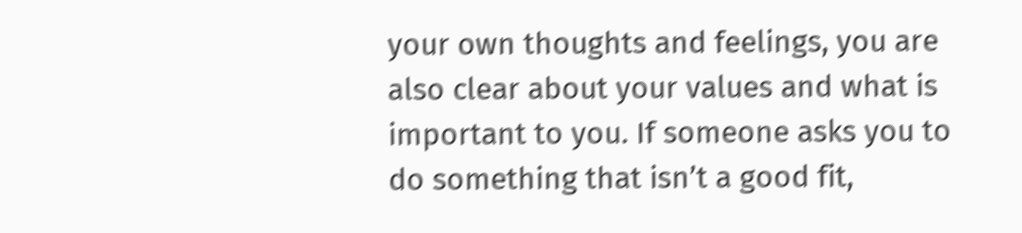your own thoughts and feelings, you are also clear about your values and what is important to you. If someone asks you to do something that isn’t a good fit,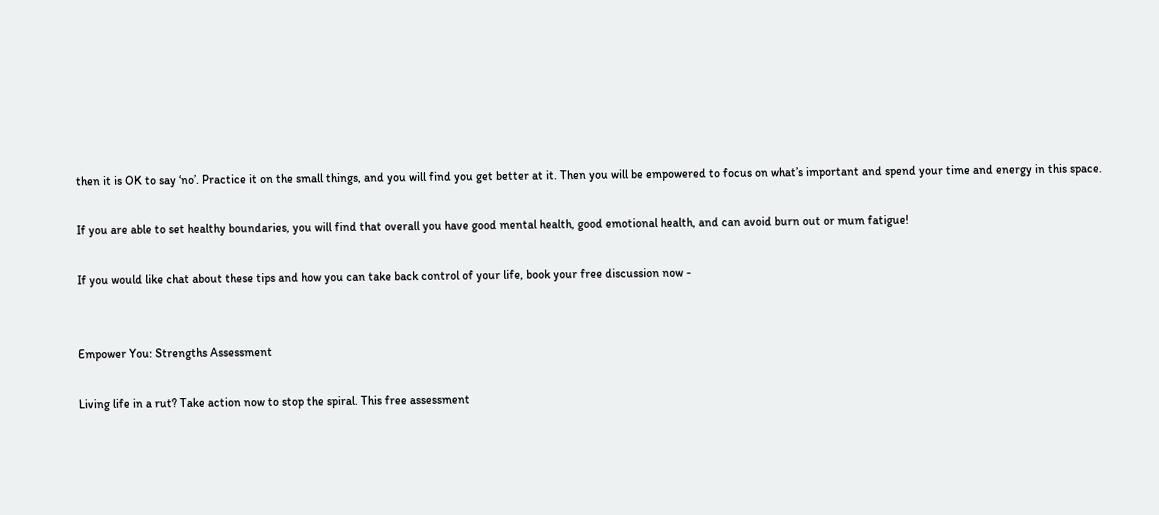then it is OK to say ‘no’. Practice it on the small things, and you will find you get better at it. Then you will be empowered to focus on what’s important and spend your time and energy in this space.

If you are able to set healthy boundaries, you will find that overall you have good mental health, good emotional health, and can avoid burn out or mum fatigue!

If you would like chat about these tips and how you can take back control of your life, book your free discussion now -


Empower You: Strengths Assessment

Living life in a rut? Take action now to stop the spiral. This free assessment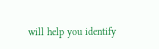will help you identify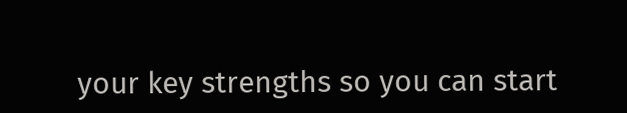your key strengths so you can start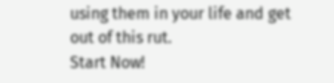using them in your life and get out of this rut.
Start Now!